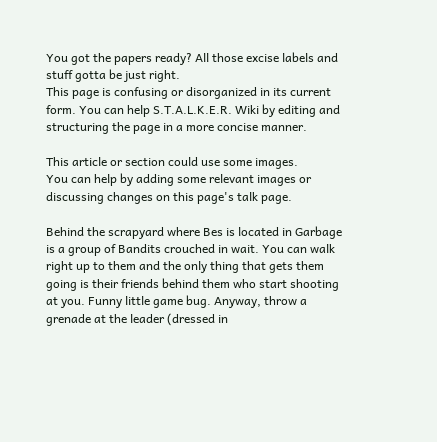You got the papers ready? All those excise labels and stuff gotta be just right.
This page is confusing or disorganized in its current form. You can help S.T.A.L.K.E.R. Wiki by editing and structuring the page in a more concise manner.

This article or section could use some images.
You can help by adding some relevant images or discussing changes on this page's talk page.

Behind the scrapyard where Bes is located in Garbage is a group of Bandits crouched in wait. You can walk right up to them and the only thing that gets them going is their friends behind them who start shooting at you. Funny little game bug. Anyway, throw a grenade at the leader (dressed in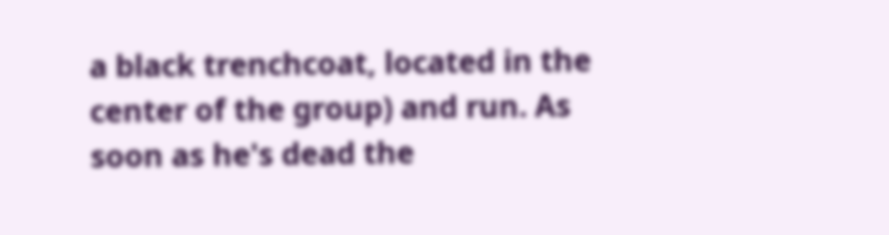a black trenchcoat, located in the center of the group) and run. As soon as he's dead the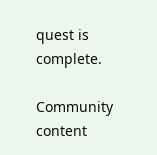quest is complete.

Community content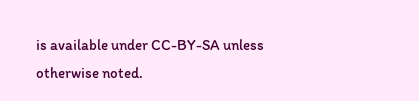is available under CC-BY-SA unless otherwise noted.